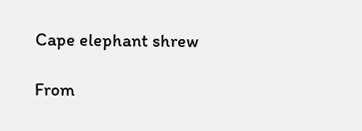Cape elephant shrew

From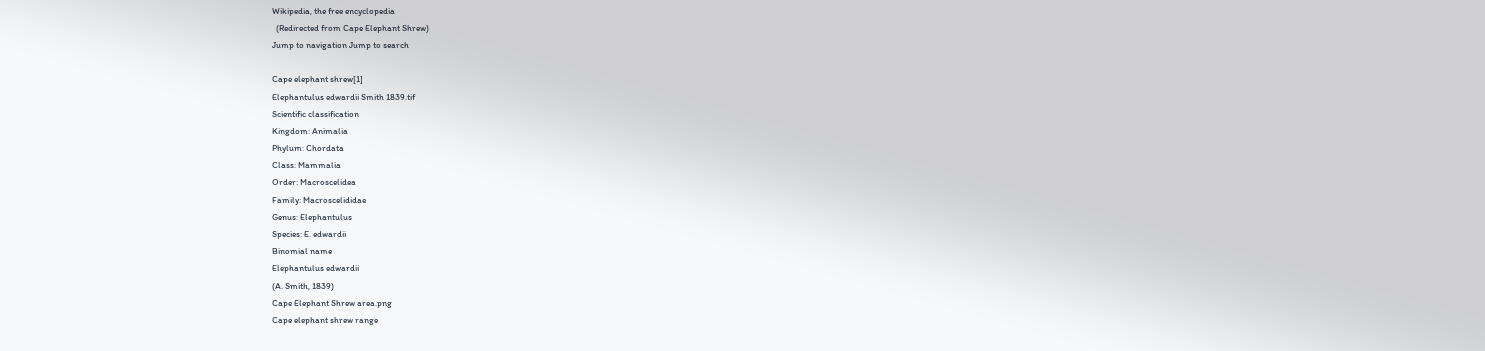Wikipedia, the free encyclopedia
  (Redirected from Cape Elephant Shrew)
Jump to navigation Jump to search

Cape elephant shrew[1]
Elephantulus edwardii Smith 1839.tif
Scientific classification
Kingdom: Animalia
Phylum: Chordata
Class: Mammalia
Order: Macroscelidea
Family: Macroscelididae
Genus: Elephantulus
Species: E. edwardii
Binomial name
Elephantulus edwardii
(A. Smith, 1839)
Cape Elephant Shrew area.png
Cape elephant shrew range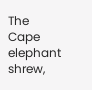The Cape elephant shrew,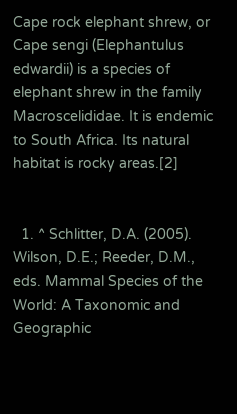Cape rock elephant shrew, or Cape sengi (Elephantulus edwardii) is a species of elephant shrew in the family Macroscelididae. It is endemic to South Africa. Its natural habitat is rocky areas.[2]


  1. ^ Schlitter, D.A. (2005). Wilson, D.E.; Reeder, D.M., eds. Mammal Species of the World: A Taxonomic and Geographic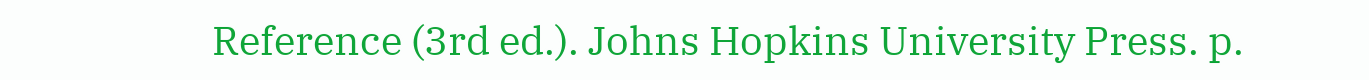Reference (3rd ed.). Johns Hopkins University Press. p.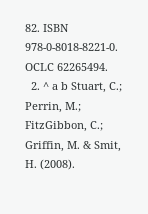82. ISBN 978-0-8018-8221-0. OCLC 62265494.
  2. ^ a b Stuart, C.; Perrin, M.; FitzGibbon, C.; Griffin, M. & Smit, H. (2008).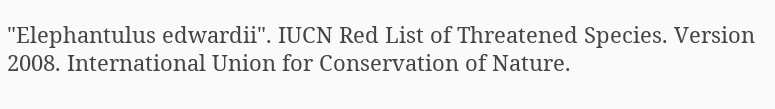"Elephantulus edwardii". IUCN Red List of Threatened Species. Version 2008. International Union for Conservation of Nature.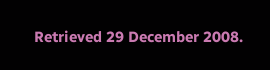Retrieved 29 December 2008.